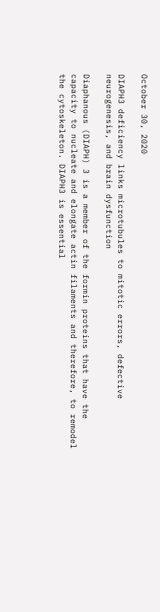October 30, 2020

DIAPH3 deficiency links microtubules to mitotic errors, defective neurogenesis, and brain dysfunction

Diaphanous (DIAPH) 3 is a member of the formin proteins that have the capacity to nucleate and elongate actin filaments and therefore, to remodel the cytoskeleton. DIAPH3 is essential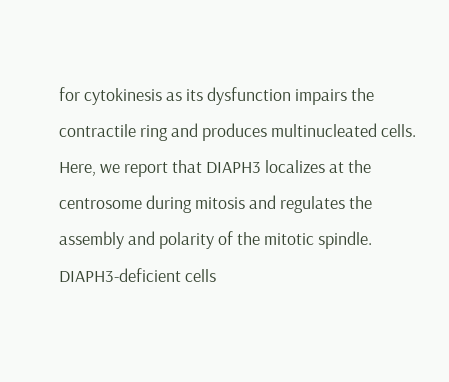for cytokinesis as its dysfunction impairs the contractile ring and produces multinucleated cells. Here, we report that DIAPH3 localizes at the centrosome during mitosis and regulates the assembly and polarity of the mitotic spindle. DIAPH3-deficient cells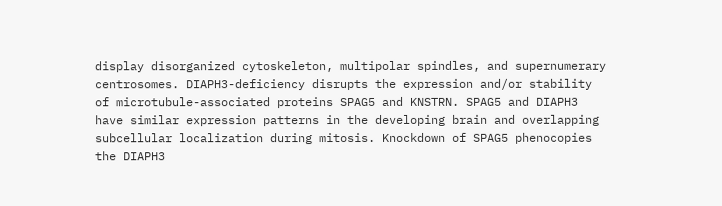display disorganized cytoskeleton, multipolar spindles, and supernumerary centrosomes. DIAPH3-deficiency disrupts the expression and/or stability of microtubule-associated proteins SPAG5 and KNSTRN. SPAG5 and DIAPH3 have similar expression patterns in the developing brain and overlapping subcellular localization during mitosis. Knockdown of SPAG5 phenocopies the DIAPH3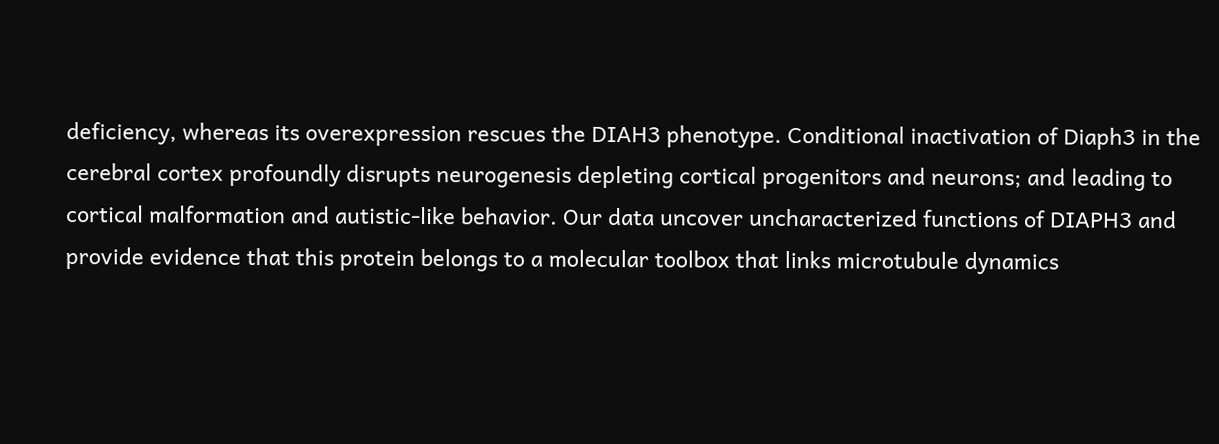deficiency, whereas its overexpression rescues the DIAH3 phenotype. Conditional inactivation of Diaph3 in the cerebral cortex profoundly disrupts neurogenesis depleting cortical progenitors and neurons; and leading to cortical malformation and autistic-like behavior. Our data uncover uncharacterized functions of DIAPH3 and provide evidence that this protein belongs to a molecular toolbox that links microtubule dynamics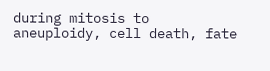during mitosis to aneuploidy, cell death, fate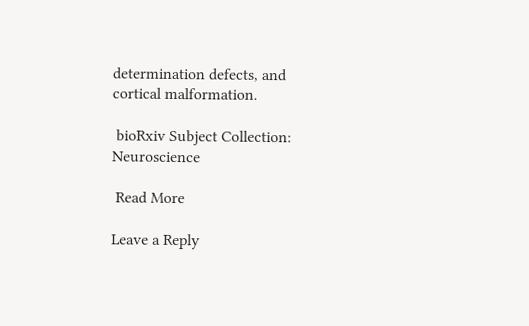determination defects, and cortical malformation.

 bioRxiv Subject Collection: Neuroscience

 Read More

Leave a Reply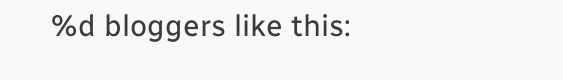%d bloggers like this: